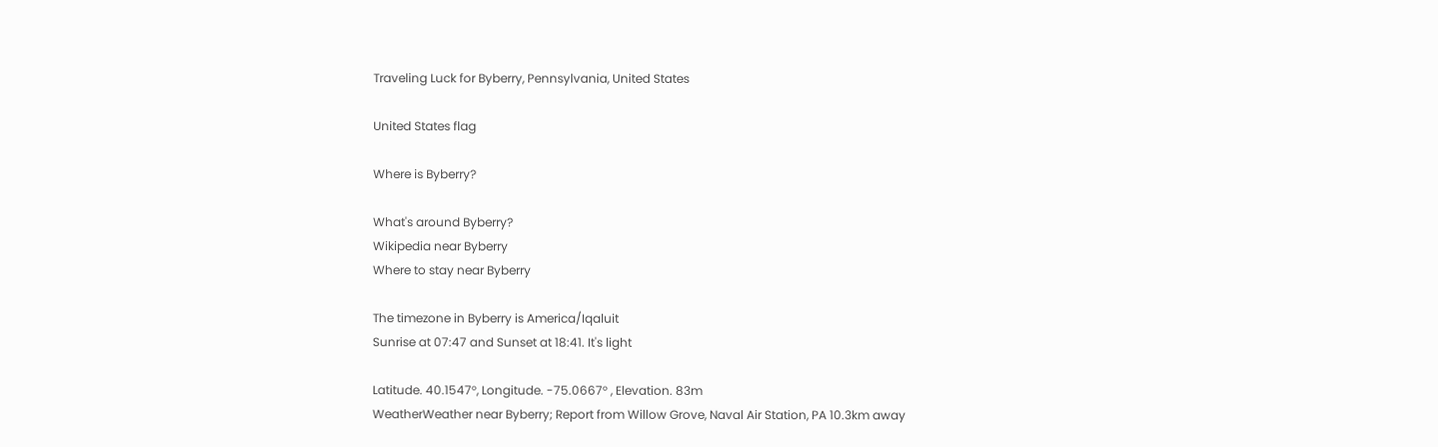Traveling Luck for Byberry, Pennsylvania, United States

United States flag

Where is Byberry?

What's around Byberry?
Wikipedia near Byberry
Where to stay near Byberry

The timezone in Byberry is America/Iqaluit
Sunrise at 07:47 and Sunset at 18:41. It's light

Latitude. 40.1547°, Longitude. -75.0667° , Elevation. 83m
WeatherWeather near Byberry; Report from Willow Grove, Naval Air Station, PA 10.3km away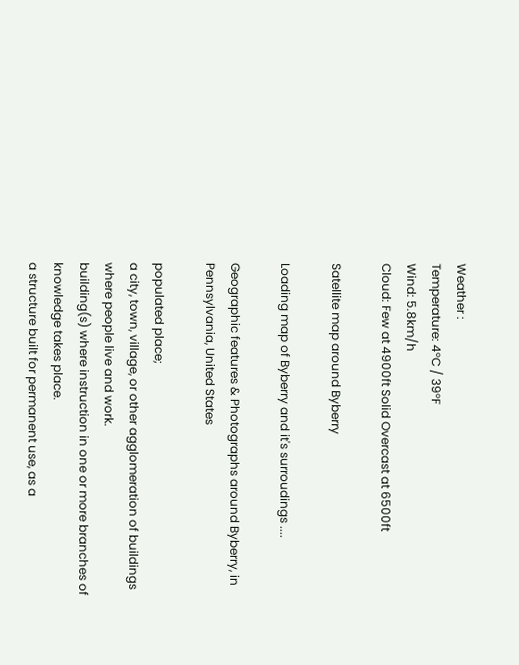Weather :
Temperature: 4°C / 39°F
Wind: 5.8km/h
Cloud: Few at 4900ft Solid Overcast at 6500ft

Satellite map around Byberry

Loading map of Byberry and it's surroudings ....

Geographic features & Photographs around Byberry, in Pennsylvania, United States

populated place;
a city, town, village, or other agglomeration of buildings where people live and work.
building(s) where instruction in one or more branches of knowledge takes place.
a structure built for permanent use, as a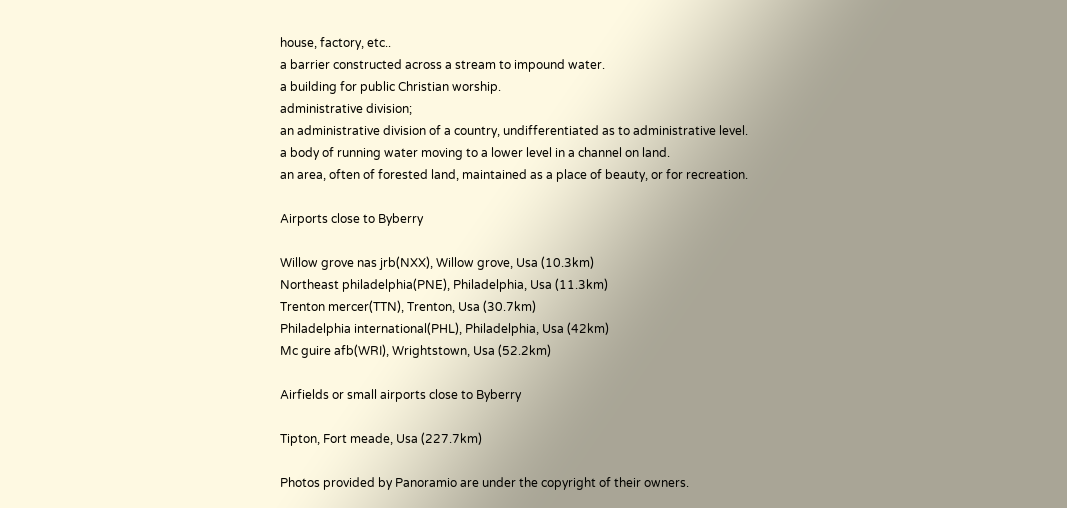house, factory, etc..
a barrier constructed across a stream to impound water.
a building for public Christian worship.
administrative division;
an administrative division of a country, undifferentiated as to administrative level.
a body of running water moving to a lower level in a channel on land.
an area, often of forested land, maintained as a place of beauty, or for recreation.

Airports close to Byberry

Willow grove nas jrb(NXX), Willow grove, Usa (10.3km)
Northeast philadelphia(PNE), Philadelphia, Usa (11.3km)
Trenton mercer(TTN), Trenton, Usa (30.7km)
Philadelphia international(PHL), Philadelphia, Usa (42km)
Mc guire afb(WRI), Wrightstown, Usa (52.2km)

Airfields or small airports close to Byberry

Tipton, Fort meade, Usa (227.7km)

Photos provided by Panoramio are under the copyright of their owners.